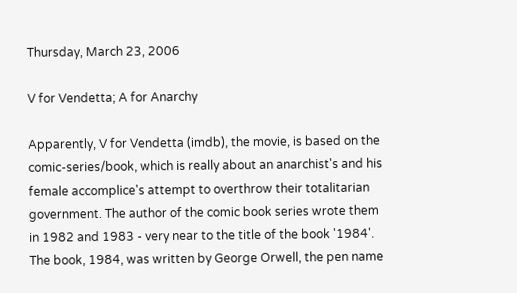Thursday, March 23, 2006

V for Vendetta; A for Anarchy

Apparently, V for Vendetta (imdb), the movie, is based on the comic-series/book, which is really about an anarchist's and his female accomplice's attempt to overthrow their totalitarian government. The author of the comic book series wrote them in 1982 and 1983 - very near to the title of the book '1984'. The book, 1984, was written by George Orwell, the pen name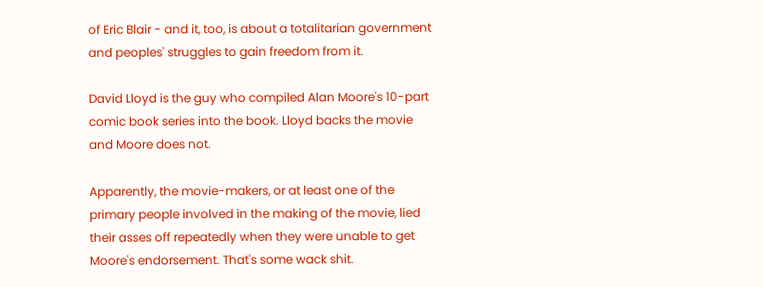of Eric Blair - and it, too, is about a totalitarian government and peoples' struggles to gain freedom from it.

David Lloyd is the guy who compiled Alan Moore's 10-part comic book series into the book. Lloyd backs the movie and Moore does not.

Apparently, the movie-makers, or at least one of the primary people involved in the making of the movie, lied their asses off repeatedly when they were unable to get Moore's endorsement. That's some wack shit.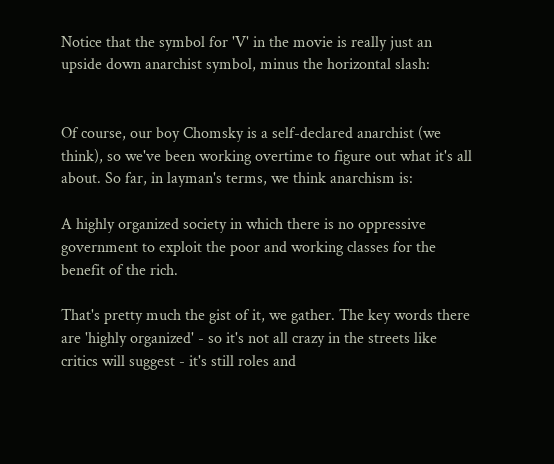Notice that the symbol for 'V' in the movie is really just an upside down anarchist symbol, minus the horizontal slash:


Of course, our boy Chomsky is a self-declared anarchist (we think), so we've been working overtime to figure out what it's all about. So far, in layman's terms, we think anarchism is:

A highly organized society in which there is no oppressive government to exploit the poor and working classes for the benefit of the rich.

That's pretty much the gist of it, we gather. The key words there are 'highly organized' - so it's not all crazy in the streets like critics will suggest - it's still roles and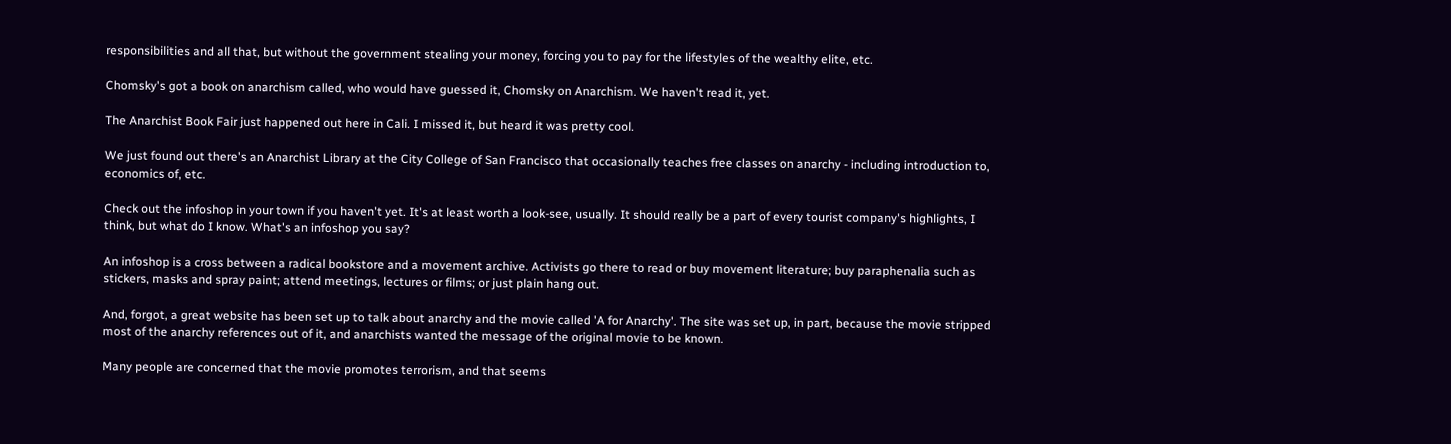responsibilities and all that, but without the government stealing your money, forcing you to pay for the lifestyles of the wealthy elite, etc.

Chomsky's got a book on anarchism called, who would have guessed it, Chomsky on Anarchism. We haven't read it, yet.

The Anarchist Book Fair just happened out here in Cali. I missed it, but heard it was pretty cool.

We just found out there's an Anarchist Library at the City College of San Francisco that occasionally teaches free classes on anarchy - including introduction to, economics of, etc.

Check out the infoshop in your town if you haven't yet. It's at least worth a look-see, usually. It should really be a part of every tourist company's highlights, I think, but what do I know. What's an infoshop you say?

An infoshop is a cross between a radical bookstore and a movement archive. Activists go there to read or buy movement literature; buy paraphenalia such as stickers, masks and spray paint; attend meetings, lectures or films; or just plain hang out.

And, forgot, a great website has been set up to talk about anarchy and the movie called 'A for Anarchy'. The site was set up, in part, because the movie stripped most of the anarchy references out of it, and anarchists wanted the message of the original movie to be known.

Many people are concerned that the movie promotes terrorism, and that seems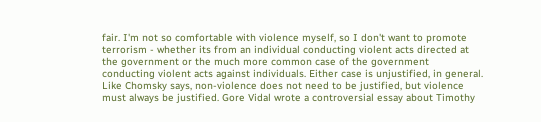fair. I'm not so comfortable with violence myself, so I don't want to promote terrorism - whether its from an individual conducting violent acts directed at the government or the much more common case of the government conducting violent acts against individuals. Either case is unjustified, in general. Like Chomsky says, non-violence does not need to be justified, but violence must always be justified. Gore Vidal wrote a controversial essay about Timothy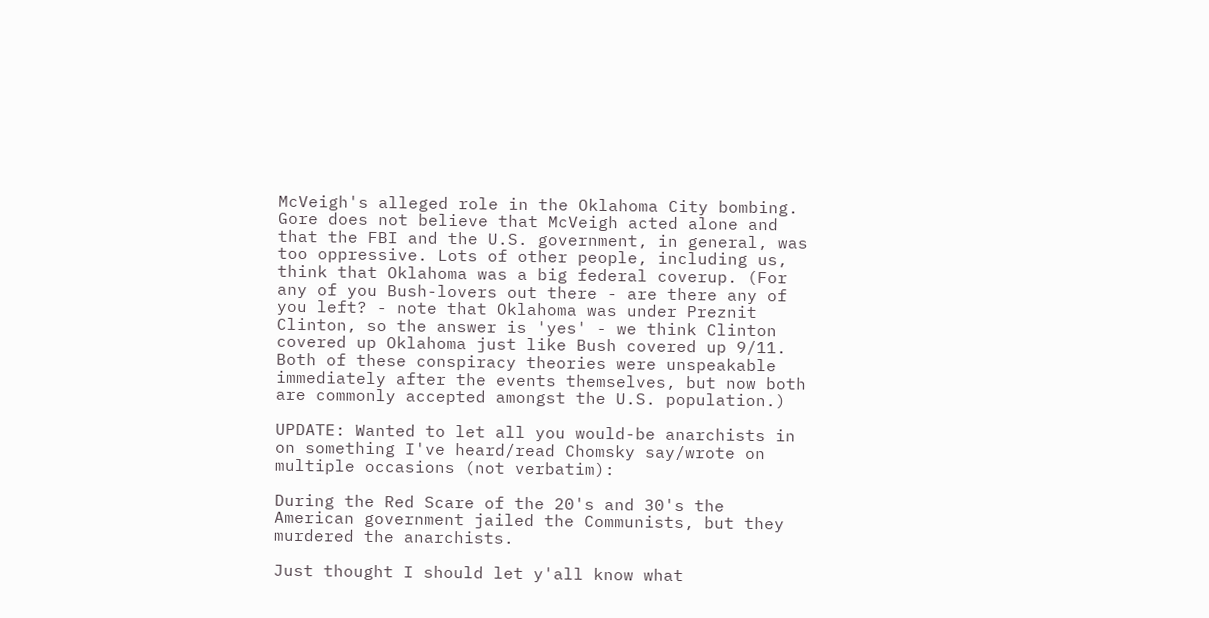McVeigh's alleged role in the Oklahoma City bombing. Gore does not believe that McVeigh acted alone and that the FBI and the U.S. government, in general, was too oppressive. Lots of other people, including us, think that Oklahoma was a big federal coverup. (For any of you Bush-lovers out there - are there any of you left? - note that Oklahoma was under Preznit Clinton, so the answer is 'yes' - we think Clinton covered up Oklahoma just like Bush covered up 9/11. Both of these conspiracy theories were unspeakable immediately after the events themselves, but now both are commonly accepted amongst the U.S. population.)

UPDATE: Wanted to let all you would-be anarchists in on something I've heard/read Chomsky say/wrote on multiple occasions (not verbatim):

During the Red Scare of the 20's and 30's the American government jailed the Communists, but they murdered the anarchists.

Just thought I should let y'all know what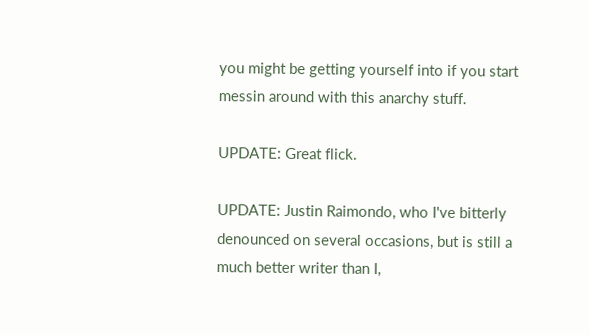you might be getting yourself into if you start messin around with this anarchy stuff.

UPDATE: Great flick.

UPDATE: Justin Raimondo, who I've bitterly denounced on several occasions, but is still a much better writer than I,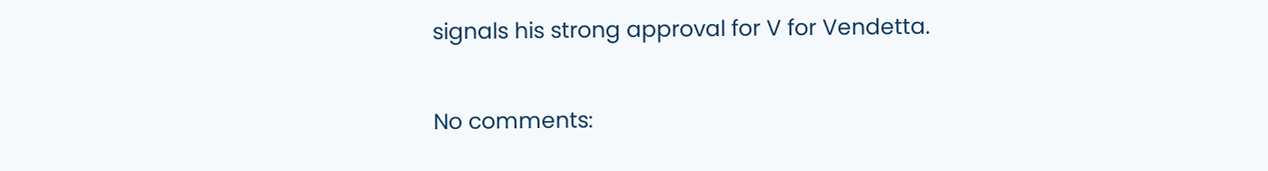signals his strong approval for V for Vendetta.

No comments: